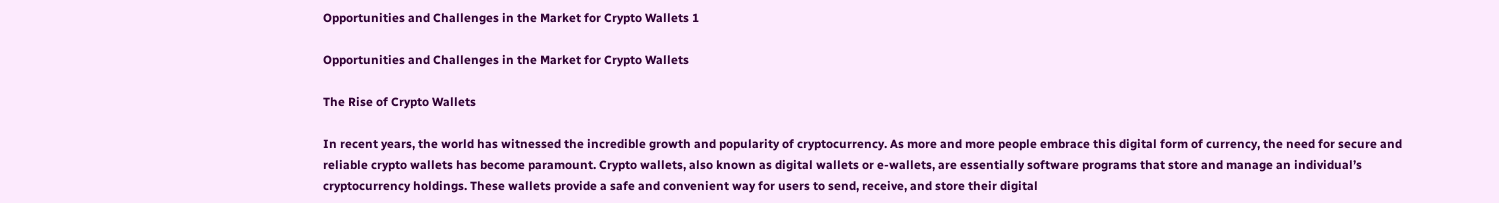Opportunities and Challenges in the Market for Crypto Wallets 1

Opportunities and Challenges in the Market for Crypto Wallets

The Rise of Crypto Wallets

In recent years, the world has witnessed the incredible growth and popularity of cryptocurrency. As more and more people embrace this digital form of currency, the need for secure and reliable crypto wallets has become paramount. Crypto wallets, also known as digital wallets or e-wallets, are essentially software programs that store and manage an individual’s cryptocurrency holdings. These wallets provide a safe and convenient way for users to send, receive, and store their digital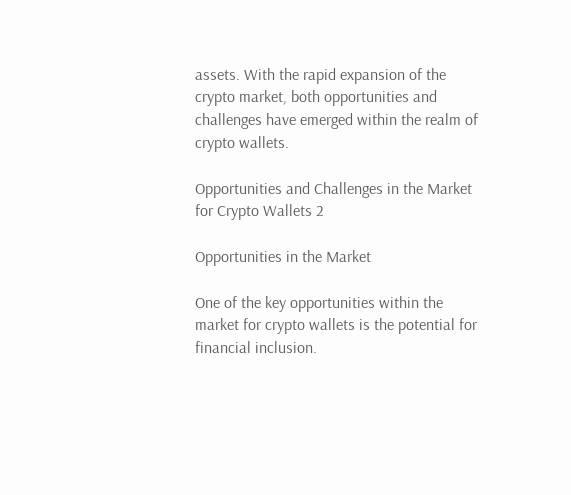assets. With the rapid expansion of the crypto market, both opportunities and challenges have emerged within the realm of crypto wallets.

Opportunities and Challenges in the Market for Crypto Wallets 2

Opportunities in the Market

One of the key opportunities within the market for crypto wallets is the potential for financial inclusion.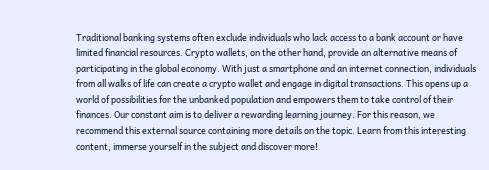Traditional banking systems often exclude individuals who lack access to a bank account or have limited financial resources. Crypto wallets, on the other hand, provide an alternative means of participating in the global economy. With just a smartphone and an internet connection, individuals from all walks of life can create a crypto wallet and engage in digital transactions. This opens up a world of possibilities for the unbanked population and empowers them to take control of their finances. Our constant aim is to deliver a rewarding learning journey. For this reason, we recommend this external source containing more details on the topic. Learn from this interesting content, immerse yourself in the subject and discover more!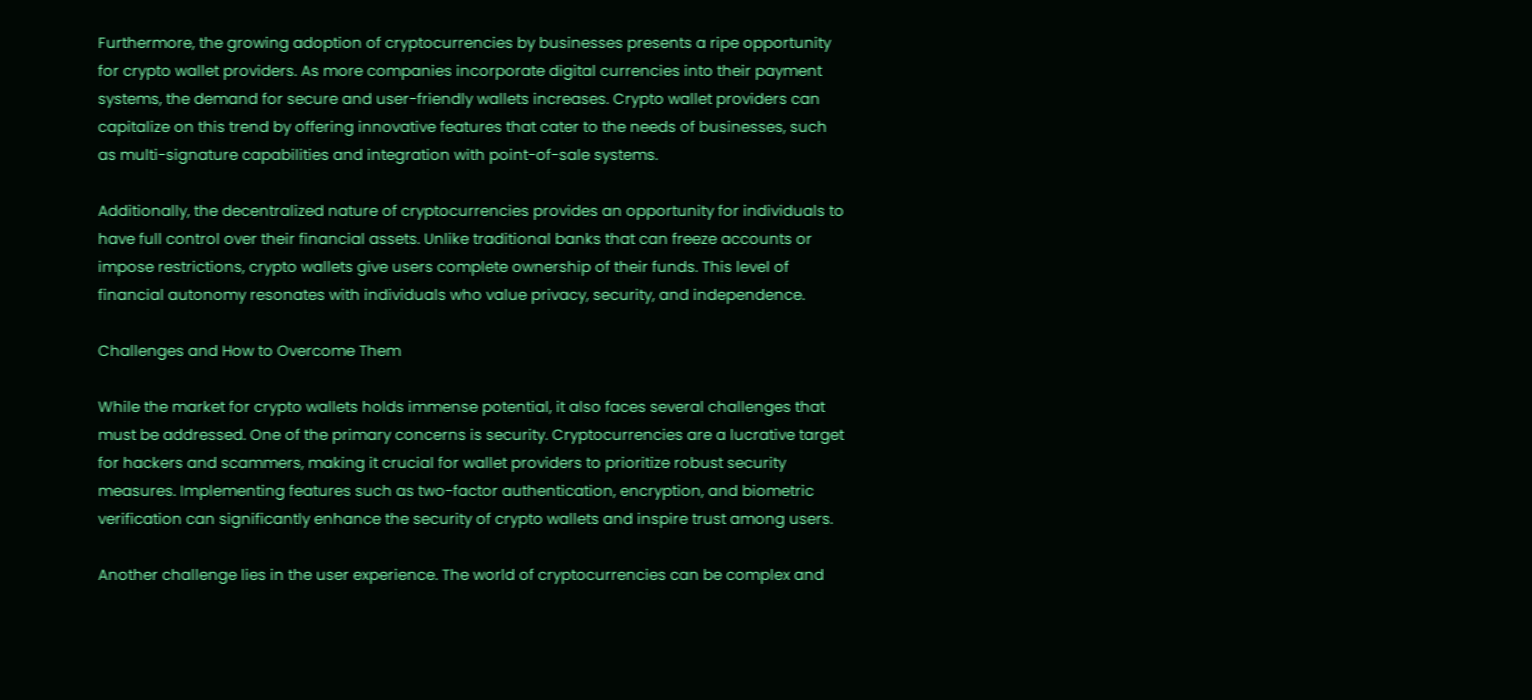Furthermore, the growing adoption of cryptocurrencies by businesses presents a ripe opportunity for crypto wallet providers. As more companies incorporate digital currencies into their payment systems, the demand for secure and user-friendly wallets increases. Crypto wallet providers can capitalize on this trend by offering innovative features that cater to the needs of businesses, such as multi-signature capabilities and integration with point-of-sale systems.

Additionally, the decentralized nature of cryptocurrencies provides an opportunity for individuals to have full control over their financial assets. Unlike traditional banks that can freeze accounts or impose restrictions, crypto wallets give users complete ownership of their funds. This level of financial autonomy resonates with individuals who value privacy, security, and independence.

Challenges and How to Overcome Them

While the market for crypto wallets holds immense potential, it also faces several challenges that must be addressed. One of the primary concerns is security. Cryptocurrencies are a lucrative target for hackers and scammers, making it crucial for wallet providers to prioritize robust security measures. Implementing features such as two-factor authentication, encryption, and biometric verification can significantly enhance the security of crypto wallets and inspire trust among users.

Another challenge lies in the user experience. The world of cryptocurrencies can be complex and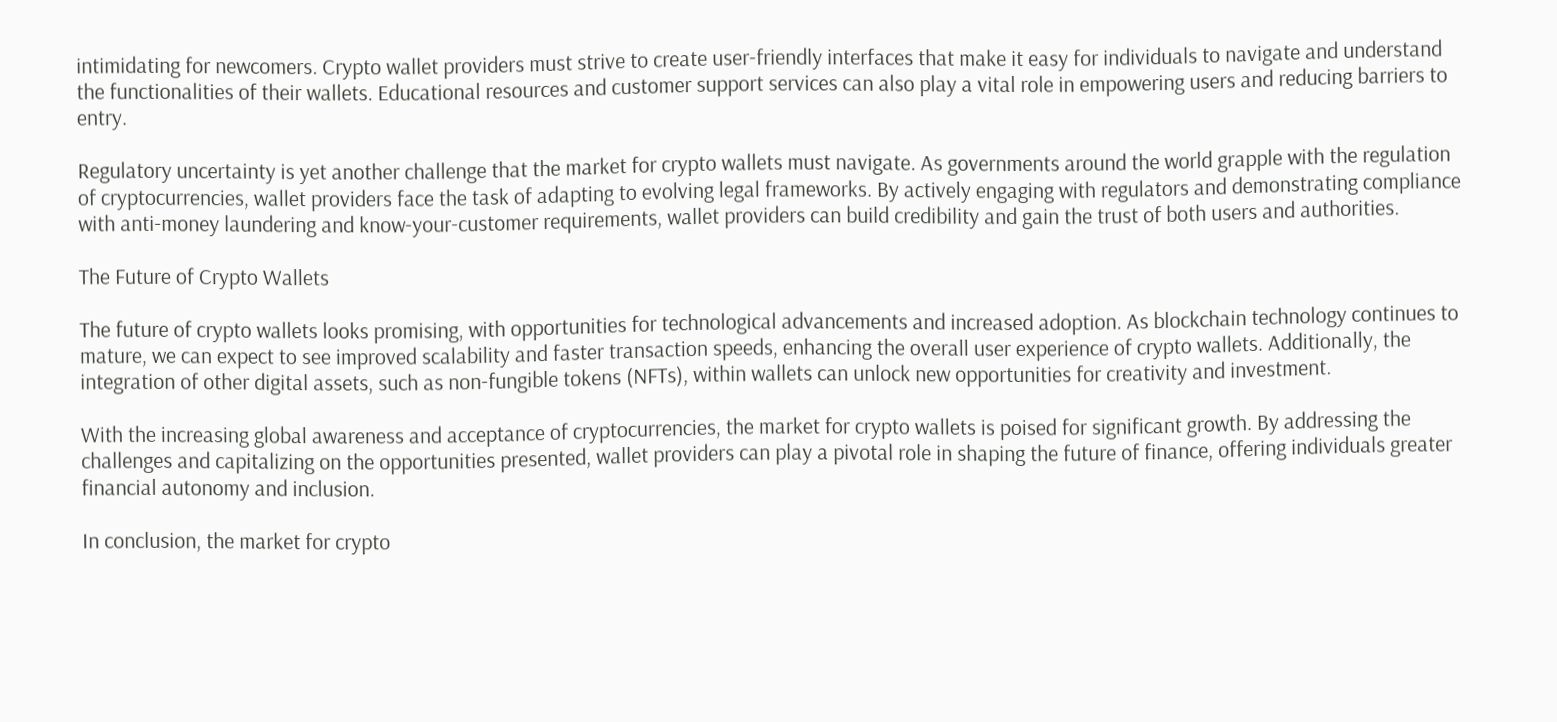intimidating for newcomers. Crypto wallet providers must strive to create user-friendly interfaces that make it easy for individuals to navigate and understand the functionalities of their wallets. Educational resources and customer support services can also play a vital role in empowering users and reducing barriers to entry.

Regulatory uncertainty is yet another challenge that the market for crypto wallets must navigate. As governments around the world grapple with the regulation of cryptocurrencies, wallet providers face the task of adapting to evolving legal frameworks. By actively engaging with regulators and demonstrating compliance with anti-money laundering and know-your-customer requirements, wallet providers can build credibility and gain the trust of both users and authorities.

The Future of Crypto Wallets

The future of crypto wallets looks promising, with opportunities for technological advancements and increased adoption. As blockchain technology continues to mature, we can expect to see improved scalability and faster transaction speeds, enhancing the overall user experience of crypto wallets. Additionally, the integration of other digital assets, such as non-fungible tokens (NFTs), within wallets can unlock new opportunities for creativity and investment.

With the increasing global awareness and acceptance of cryptocurrencies, the market for crypto wallets is poised for significant growth. By addressing the challenges and capitalizing on the opportunities presented, wallet providers can play a pivotal role in shaping the future of finance, offering individuals greater financial autonomy and inclusion.

In conclusion, the market for crypto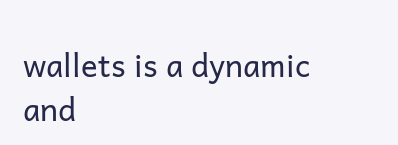wallets is a dynamic and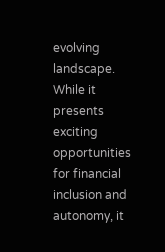evolving landscape. While it presents exciting opportunities for financial inclusion and autonomy, it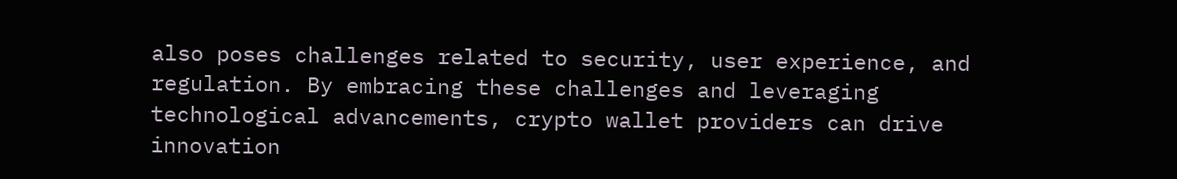also poses challenges related to security, user experience, and regulation. By embracing these challenges and leveraging technological advancements, crypto wallet providers can drive innovation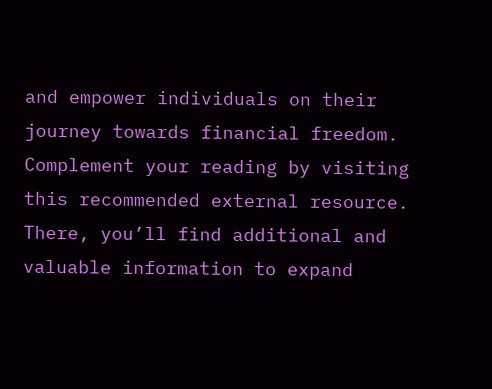and empower individuals on their journey towards financial freedom. Complement your reading by visiting this recommended external resource. There, you’ll find additional and valuable information to expand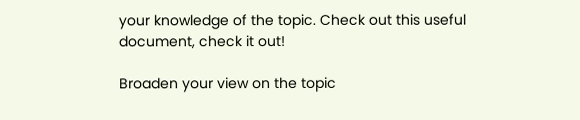your knowledge of the topic. Check out this useful document, check it out!

Broaden your view on the topic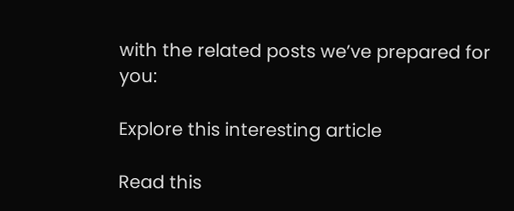with the related posts we’ve prepared for you:

Explore this interesting article

Read this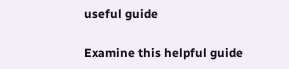useful guide

Examine this helpful guide